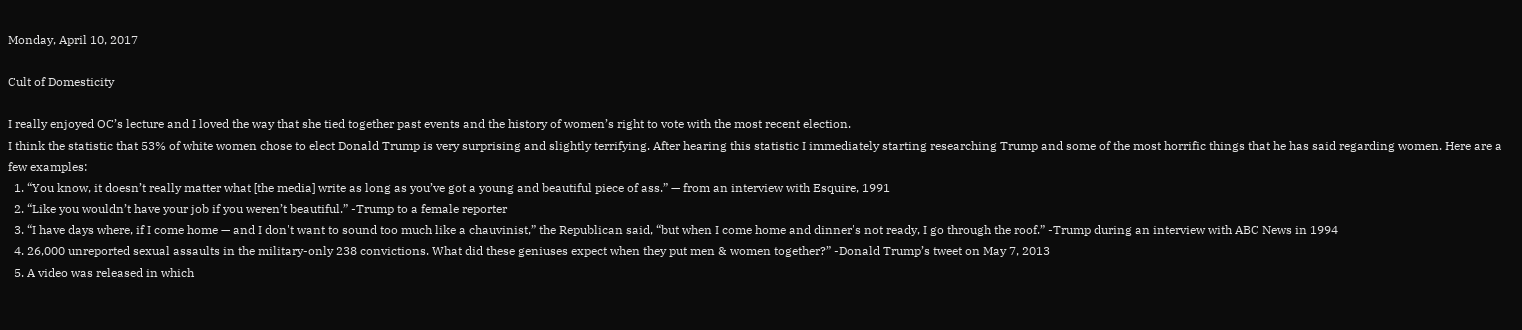Monday, April 10, 2017

Cult of Domesticity

I really enjoyed OC’s lecture and I loved the way that she tied together past events and the history of women’s right to vote with the most recent election.
I think the statistic that 53% of white women chose to elect Donald Trump is very surprising and slightly terrifying. After hearing this statistic I immediately starting researching Trump and some of the most horrific things that he has said regarding women. Here are a few examples:
  1. “You know, it doesn’t really matter what [the media] write as long as you’ve got a young and beautiful piece of ass.” — from an interview with Esquire, 1991
  2. “Like you wouldn’t have your job if you weren’t beautiful.” -Trump to a female reporter
  3. “I have days where, if I come home — and I don't want to sound too much like a chauvinist,” the Republican said, “but when I come home and dinner's not ready, I go through the roof.” -Trump during an interview with ABC News in 1994
  4. 26,000 unreported sexual assaults in the military-only 238 convictions. What did these geniuses expect when they put men & women together?” -Donald Trump’s tweet on May 7, 2013
  5. A video was released in which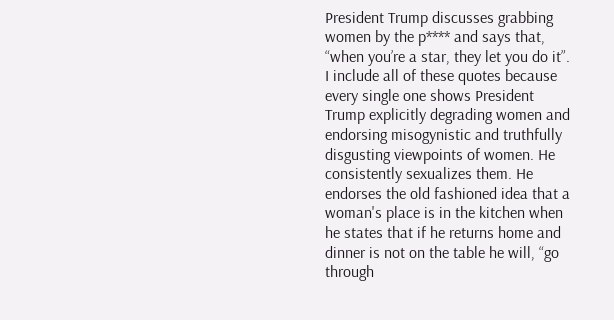President Trump discusses grabbing women by the p**** and says that, “when you’re a star, they let you do it”.
I include all of these quotes because every single one shows President Trump explicitly degrading women and endorsing misogynistic and truthfully disgusting viewpoints of women. He consistently sexualizes them. He endorses the old fashioned idea that a woman's place is in the kitchen when he states that if he returns home and dinner is not on the table he will, “go through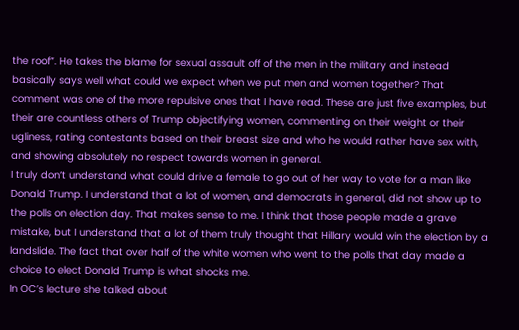the roof”. He takes the blame for sexual assault off of the men in the military and instead basically says well what could we expect when we put men and women together? That comment was one of the more repulsive ones that I have read. These are just five examples, but their are countless others of Trump objectifying women, commenting on their weight or their ugliness, rating contestants based on their breast size and who he would rather have sex with, and showing absolutely no respect towards women in general.
I truly don’t understand what could drive a female to go out of her way to vote for a man like Donald Trump. I understand that a lot of women, and democrats in general, did not show up to the polls on election day. That makes sense to me. I think that those people made a grave mistake, but I understand that a lot of them truly thought that Hillary would win the election by a landslide. The fact that over half of the white women who went to the polls that day made a choice to elect Donald Trump is what shocks me.
In OC’s lecture she talked about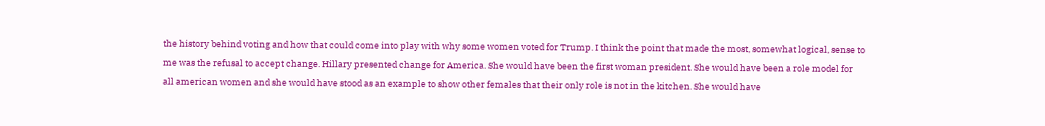the history behind voting and how that could come into play with why some women voted for Trump. I think the point that made the most, somewhat logical, sense to me was the refusal to accept change. Hillary presented change for America. She would have been the first woman president. She would have been a role model for all american women and she would have stood as an example to show other females that their only role is not in the kitchen. She would have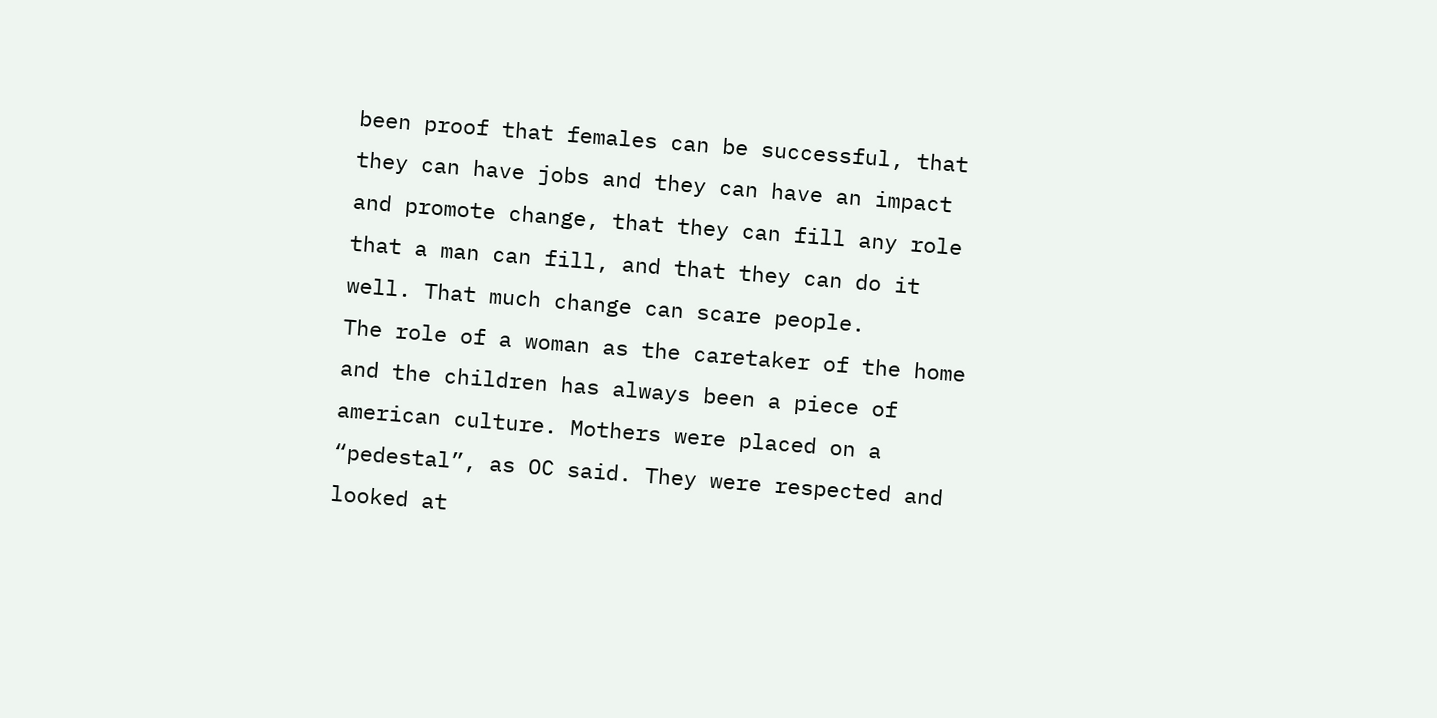been proof that females can be successful, that they can have jobs and they can have an impact and promote change, that they can fill any role that a man can fill, and that they can do it well. That much change can scare people.
The role of a woman as the caretaker of the home and the children has always been a piece of american culture. Mothers were placed on a “pedestal”, as OC said. They were respected and looked at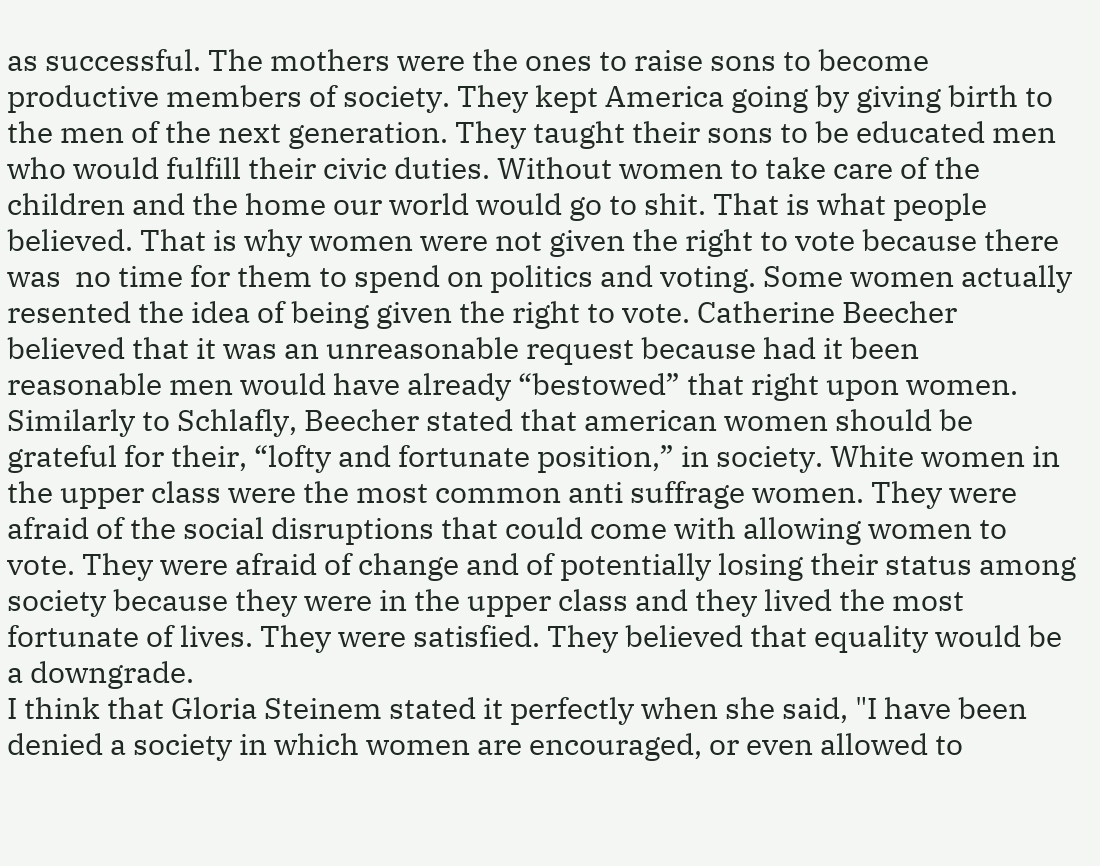as successful. The mothers were the ones to raise sons to become productive members of society. They kept America going by giving birth to the men of the next generation. They taught their sons to be educated men who would fulfill their civic duties. Without women to take care of the children and the home our world would go to shit. That is what people believed. That is why women were not given the right to vote because there was  no time for them to spend on politics and voting. Some women actually resented the idea of being given the right to vote. Catherine Beecher believed that it was an unreasonable request because had it been reasonable men would have already “bestowed” that right upon women. Similarly to Schlafly, Beecher stated that american women should be grateful for their, “lofty and fortunate position,” in society. White women in the upper class were the most common anti suffrage women. They were afraid of the social disruptions that could come with allowing women to vote. They were afraid of change and of potentially losing their status among society because they were in the upper class and they lived the most fortunate of lives. They were satisfied. They believed that equality would be a downgrade.
I think that Gloria Steinem stated it perfectly when she said, "I have been denied a society in which women are encouraged, or even allowed to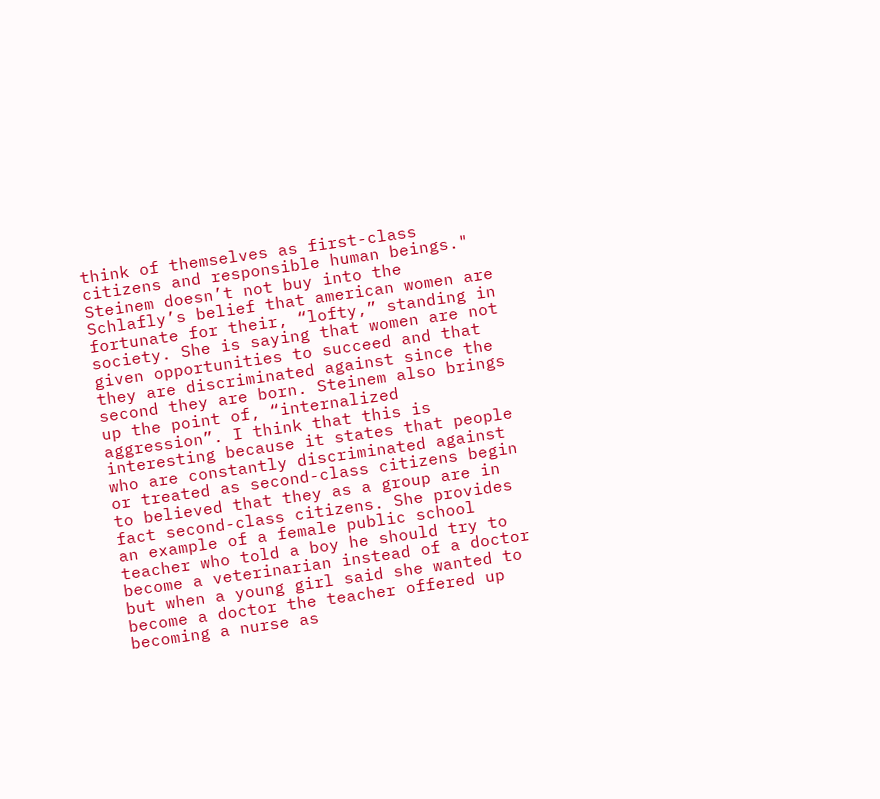think of themselves as first-class citizens and responsible human beings." Steinem doesn’t not buy into the Schlafly’s belief that american women are fortunate for their, “lofty,” standing in society. She is saying that women are not given opportunities to succeed and that they are discriminated against since the second they are born. Steinem also brings up the point of, “internalized aggression”. I think that this is interesting because it states that people who are constantly discriminated against or treated as second-class citizens begin to believed that they as a group are in fact second-class citizens. She provides an example of a female public school teacher who told a boy he should try to become a veterinarian instead of a doctor but when a young girl said she wanted to become a doctor the teacher offered up becoming a nurse as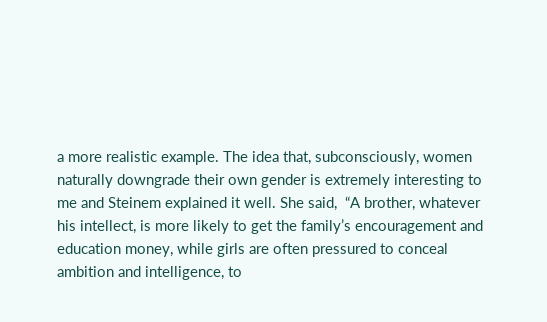a more realistic example. The idea that, subconsciously, women naturally downgrade their own gender is extremely interesting to me and Steinem explained it well. She said,  “A brother, whatever his intellect, is more likely to get the family’s encouragement and education money, while girls are often pressured to conceal ambition and intelligence, to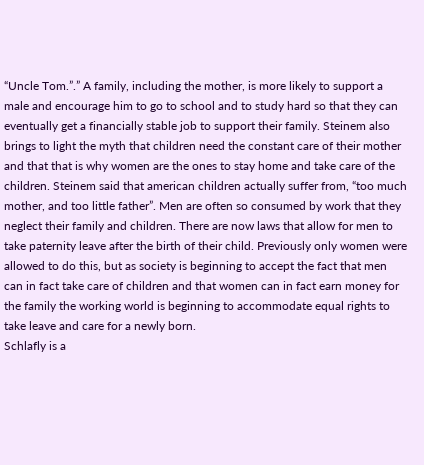“Uncle Tom.”.” A family, including the mother, is more likely to support a male and encourage him to go to school and to study hard so that they can eventually get a financially stable job to support their family. Steinem also brings to light the myth that children need the constant care of their mother and that that is why women are the ones to stay home and take care of the children. Steinem said that american children actually suffer from, “too much mother, and too little father”. Men are often so consumed by work that they neglect their family and children. There are now laws that allow for men to take paternity leave after the birth of their child. Previously only women were allowed to do this, but as society is beginning to accept the fact that men can in fact take care of children and that women can in fact earn money for the family the working world is beginning to accommodate equal rights to take leave and care for a newly born.
Schlafly is a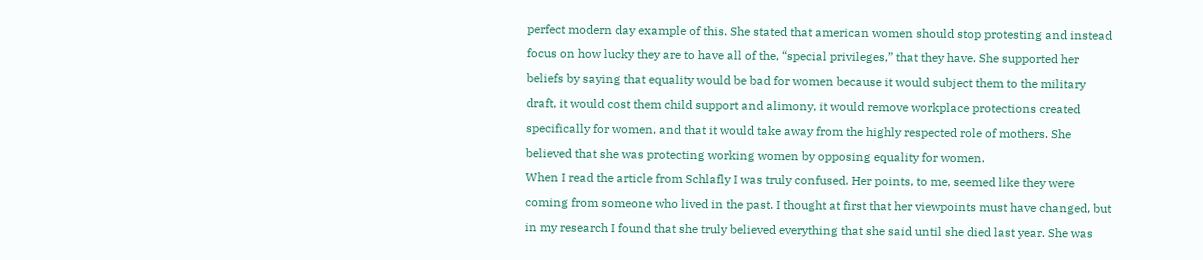perfect modern day example of this. She stated that american women should stop protesting and instead focus on how lucky they are to have all of the, “special privileges,” that they have. She supported her beliefs by saying that equality would be bad for women because it would subject them to the military draft, it would cost them child support and alimony, it would remove workplace protections created specifically for women, and that it would take away from the highly respected role of mothers. She believed that she was protecting working women by opposing equality for women.
When I read the article from Schlafly I was truly confused. Her points, to me, seemed like they were coming from someone who lived in the past. I thought at first that her viewpoints must have changed, but in my research I found that she truly believed everything that she said until she died last year. She was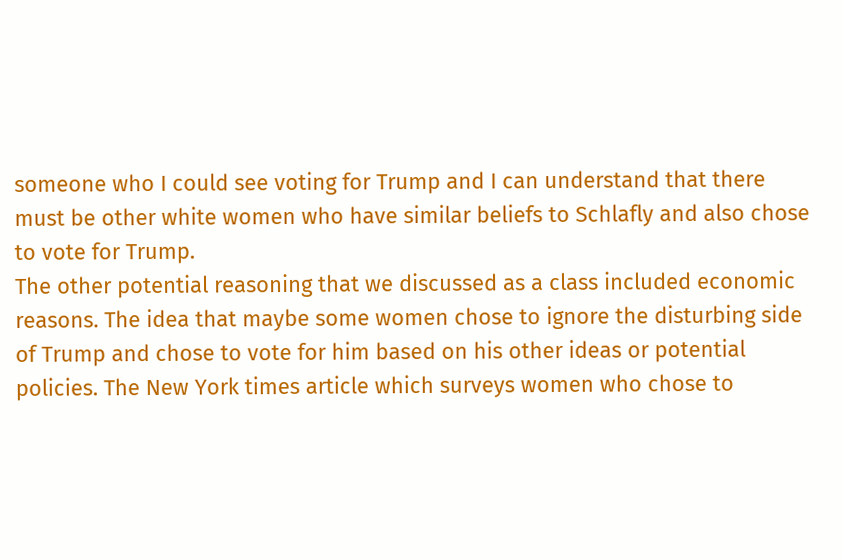someone who I could see voting for Trump and I can understand that there must be other white women who have similar beliefs to Schlafly and also chose to vote for Trump.
The other potential reasoning that we discussed as a class included economic reasons. The idea that maybe some women chose to ignore the disturbing side of Trump and chose to vote for him based on his other ideas or potential policies. The New York times article which surveys women who chose to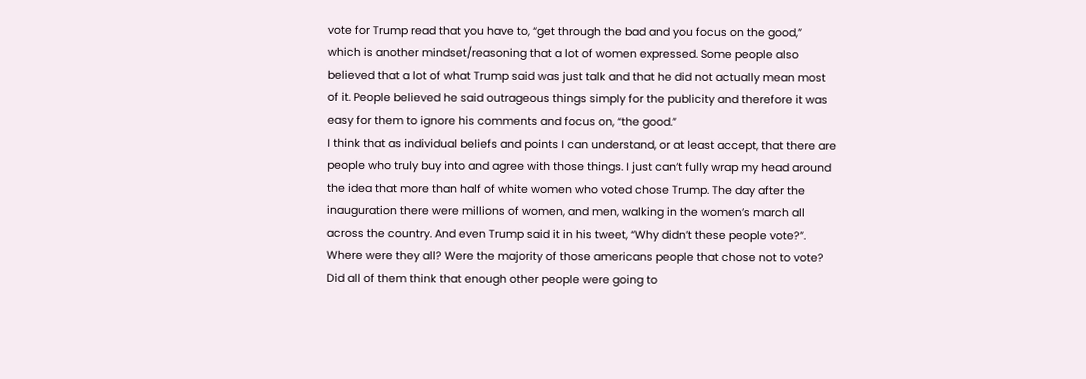vote for Trump read that you have to, “get through the bad and you focus on the good,” which is another mindset/reasoning that a lot of women expressed. Some people also believed that a lot of what Trump said was just talk and that he did not actually mean most of it. People believed he said outrageous things simply for the publicity and therefore it was easy for them to ignore his comments and focus on, “the good.”
I think that as individual beliefs and points I can understand, or at least accept, that there are people who truly buy into and agree with those things. I just can’t fully wrap my head around the idea that more than half of white women who voted chose Trump. The day after the inauguration there were millions of women, and men, walking in the women’s march all across the country. And even Trump said it in his tweet, “Why didn’t these people vote?”. Where were they all? Were the majority of those americans people that chose not to vote? Did all of them think that enough other people were going to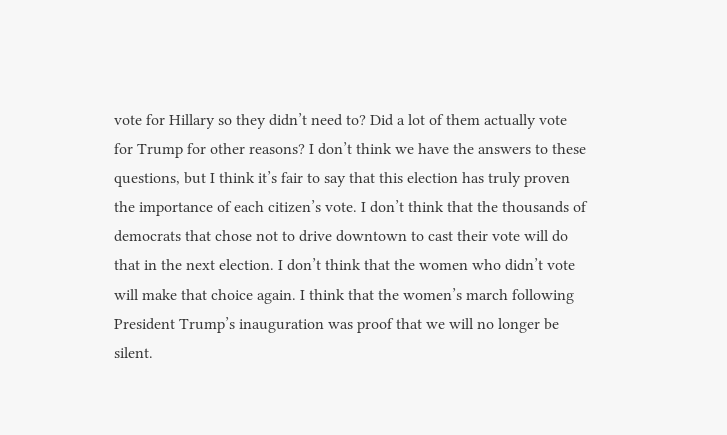vote for Hillary so they didn’t need to? Did a lot of them actually vote for Trump for other reasons? I don’t think we have the answers to these questions, but I think it’s fair to say that this election has truly proven the importance of each citizen’s vote. I don’t think that the thousands of democrats that chose not to drive downtown to cast their vote will do that in the next election. I don’t think that the women who didn’t vote will make that choice again. I think that the women’s march following President Trump’s inauguration was proof that we will no longer be silent.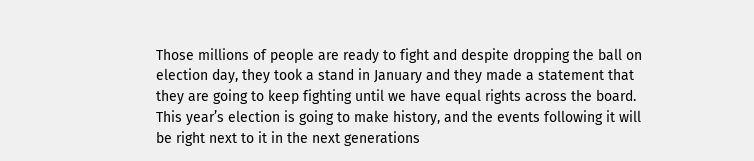Those millions of people are ready to fight and despite dropping the ball on election day, they took a stand in January and they made a statement that they are going to keep fighting until we have equal rights across the board. This year’s election is going to make history, and the events following it will be right next to it in the next generations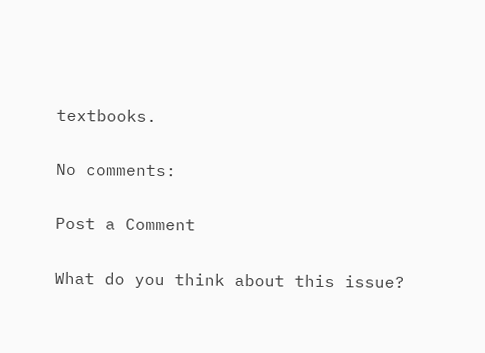textbooks.

No comments:

Post a Comment

What do you think about this issue?